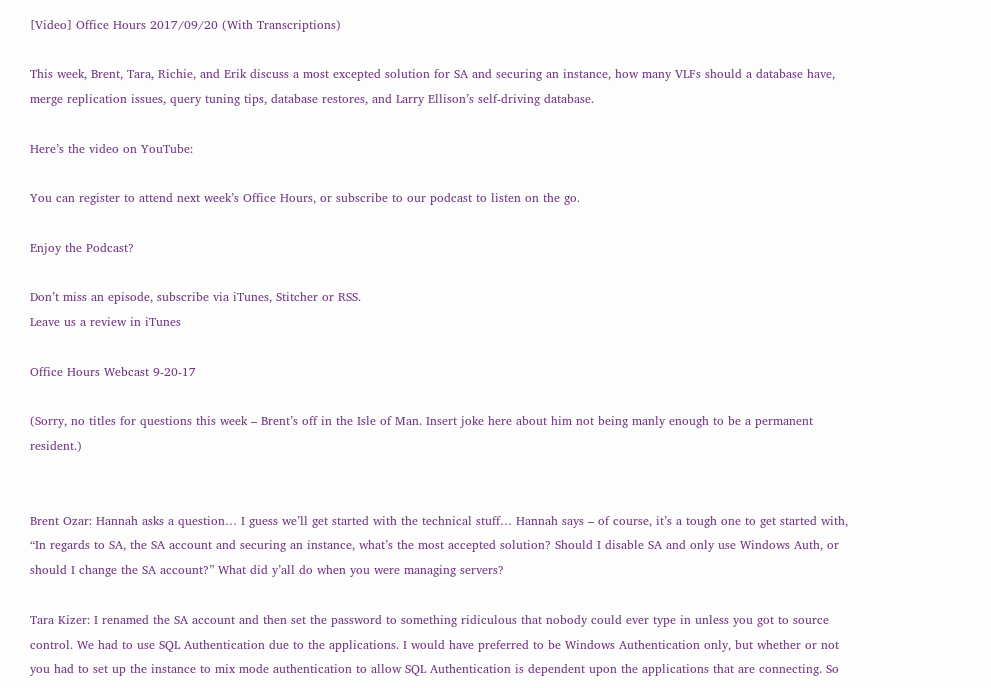[Video] Office Hours 2017/09/20 (With Transcriptions)

This week, Brent, Tara, Richie, and Erik discuss a most excepted solution for SA and securing an instance, how many VLFs should a database have, merge replication issues, query tuning tips, database restores, and Larry Ellison’s self-driving database.

Here’s the video on YouTube:

You can register to attend next week’s Office Hours, or subscribe to our podcast to listen on the go.

Enjoy the Podcast?

Don’t miss an episode, subscribe via iTunes, Stitcher or RSS.
Leave us a review in iTunes

Office Hours Webcast 9-20-17

(Sorry, no titles for questions this week – Brent’s off in the Isle of Man. Insert joke here about him not being manly enough to be a permanent resident.)


Brent Ozar: Hannah asks a question… I guess we’ll get started with the technical stuff… Hannah says – of course, it’s a tough one to get started with, “In regards to SA, the SA account and securing an instance, what’s the most accepted solution? Should I disable SA and only use Windows Auth, or should I change the SA account?” What did y’all do when you were managing servers?

Tara Kizer: I renamed the SA account and then set the password to something ridiculous that nobody could ever type in unless you got to source control. We had to use SQL Authentication due to the applications. I would have preferred to be Windows Authentication only, but whether or not you had to set up the instance to mix mode authentication to allow SQL Authentication is dependent upon the applications that are connecting. So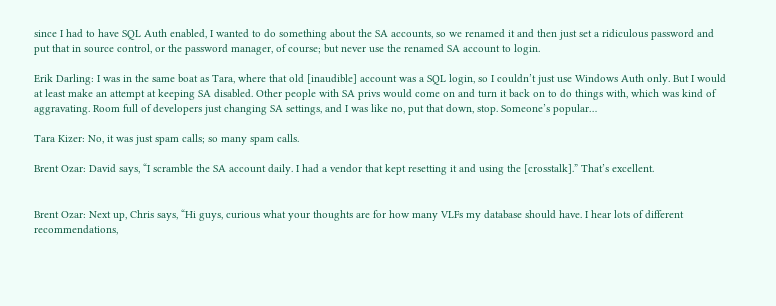since I had to have SQL Auth enabled, I wanted to do something about the SA accounts, so we renamed it and then just set a ridiculous password and put that in source control, or the password manager, of course; but never use the renamed SA account to login.

Erik Darling: I was in the same boat as Tara, where that old [inaudible] account was a SQL login, so I couldn’t just use Windows Auth only. But I would at least make an attempt at keeping SA disabled. Other people with SA privs would come on and turn it back on to do things with, which was kind of aggravating. Room full of developers just changing SA settings, and I was like no, put that down, stop. Someone’s popular…

Tara Kizer: No, it was just spam calls; so many spam calls.

Brent Ozar: David says, “I scramble the SA account daily. I had a vendor that kept resetting it and using the [crosstalk].” That’s excellent.


Brent Ozar: Next up, Chris says, “Hi guys, curious what your thoughts are for how many VLFs my database should have. I hear lots of different recommendations,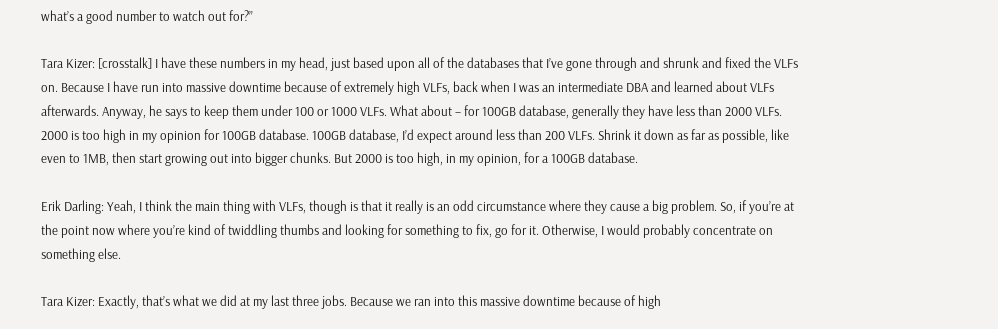what’s a good number to watch out for?”

Tara Kizer: [crosstalk] I have these numbers in my head, just based upon all of the databases that I’ve gone through and shrunk and fixed the VLFs on. Because I have run into massive downtime because of extremely high VLFs, back when I was an intermediate DBA and learned about VLFs afterwards. Anyway, he says to keep them under 100 or 1000 VLFs. What about – for 100GB database, generally they have less than 2000 VLFs. 2000 is too high in my opinion for 100GB database. 100GB database, I’d expect around less than 200 VLFs. Shrink it down as far as possible, like even to 1MB, then start growing out into bigger chunks. But 2000 is too high, in my opinion, for a 100GB database.

Erik Darling: Yeah, I think the main thing with VLFs, though is that it really is an odd circumstance where they cause a big problem. So, if you’re at the point now where you’re kind of twiddling thumbs and looking for something to fix, go for it. Otherwise, I would probably concentrate on something else.

Tara Kizer: Exactly, that’s what we did at my last three jobs. Because we ran into this massive downtime because of high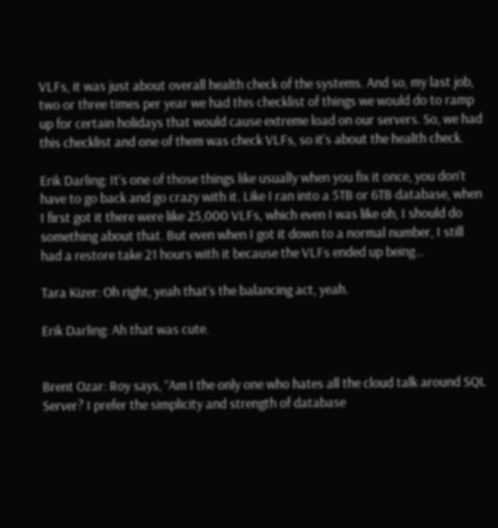VLFs, it was just about overall health check of the systems. And so, my last job, two or three times per year we had this checklist of things we would do to ramp up for certain holidays that would cause extreme load on our servers. So, we had this checklist and one of them was check VLFs, so it’s about the health check.

Erik Darling: It’s one of those things like usually when you fix it once, you don’t have to go back and go crazy with it. Like I ran into a 5TB or 6TB database, when I first got it there were like 25,000 VLFs, which even I was like oh, I should do something about that. But even when I got it down to a normal number, I still had a restore take 21 hours with it because the VLFs ended up being…

Tara Kizer: Oh right, yeah that’s the balancing act, yeah.

Erik Darling: Ah that was cute.


Brent Ozar: Roy says, “Am I the only one who hates all the cloud talk around SQL Server? I prefer the simplicity and strength of database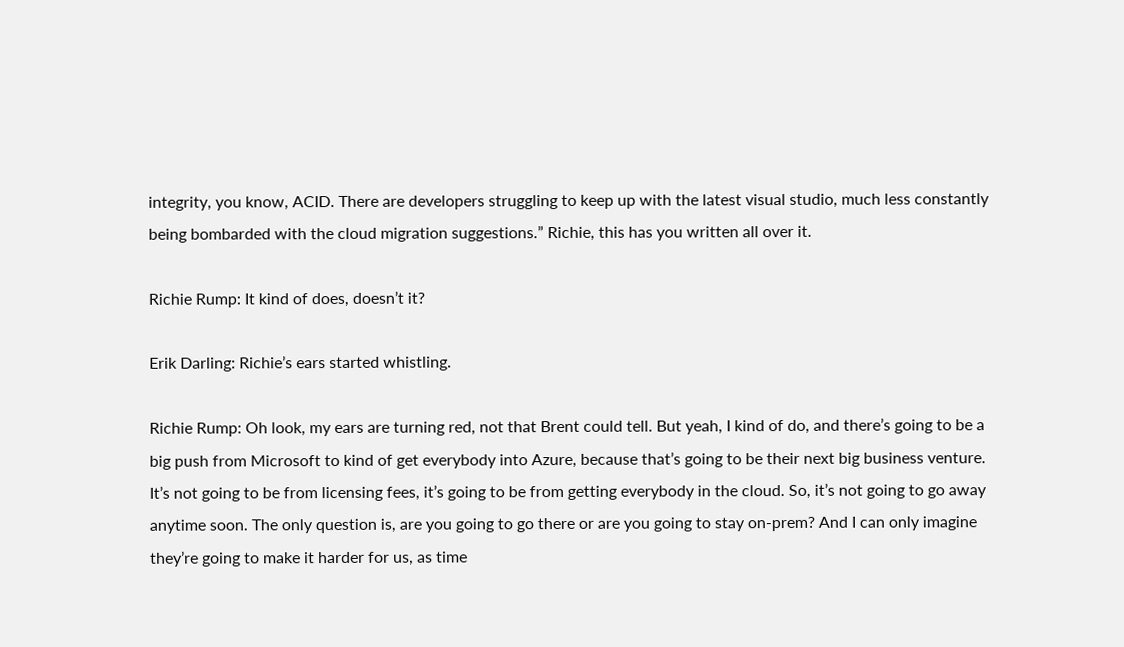integrity, you know, ACID. There are developers struggling to keep up with the latest visual studio, much less constantly being bombarded with the cloud migration suggestions.” Richie, this has you written all over it.

Richie Rump: It kind of does, doesn’t it?

Erik Darling: Richie’s ears started whistling.

Richie Rump: Oh look, my ears are turning red, not that Brent could tell. But yeah, I kind of do, and there’s going to be a big push from Microsoft to kind of get everybody into Azure, because that’s going to be their next big business venture. It’s not going to be from licensing fees, it’s going to be from getting everybody in the cloud. So, it’s not going to go away anytime soon. The only question is, are you going to go there or are you going to stay on-prem? And I can only imagine they’re going to make it harder for us, as time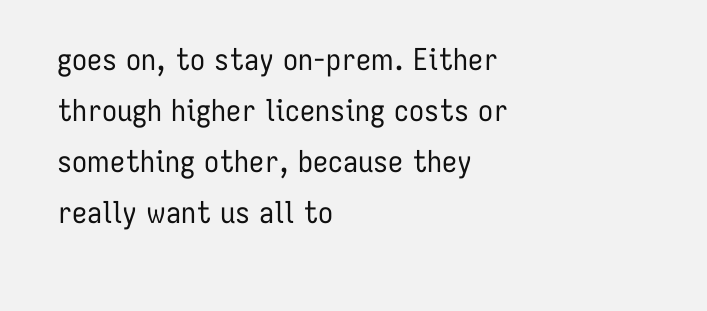goes on, to stay on-prem. Either through higher licensing costs or something other, because they really want us all to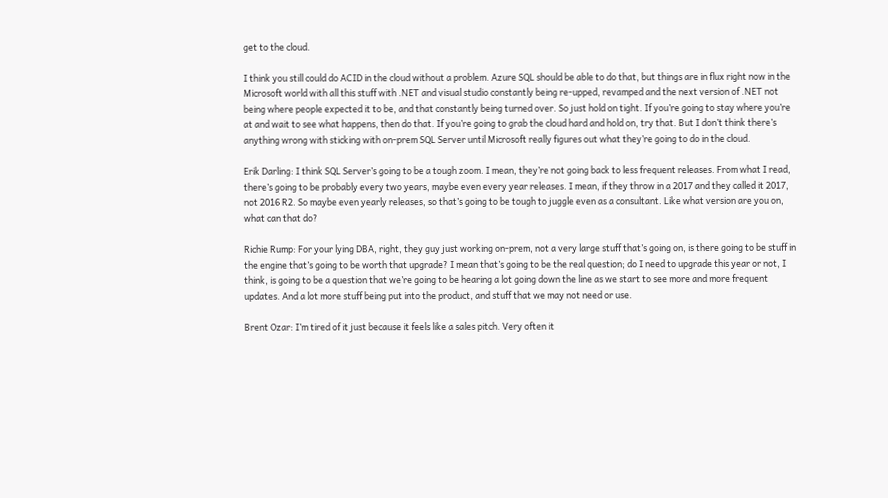get to the cloud.

I think you still could do ACID in the cloud without a problem. Azure SQL should be able to do that, but things are in flux right now in the Microsoft world with all this stuff with .NET and visual studio constantly being re-upped, revamped and the next version of .NET not being where people expected it to be, and that constantly being turned over. So just hold on tight. If you’re going to stay where you’re at and wait to see what happens, then do that. If you’re going to grab the cloud hard and hold on, try that. But I don’t think there’s anything wrong with sticking with on-prem SQL Server until Microsoft really figures out what they’re going to do in the cloud.

Erik Darling: I think SQL Server’s going to be a tough zoom. I mean, they’re not going back to less frequent releases. From what I read, there’s going to be probably every two years, maybe even every year releases. I mean, if they throw in a 2017 and they called it 2017, not 2016 R2. So maybe even yearly releases, so that’s going to be tough to juggle even as a consultant. Like what version are you on, what can that do?

Richie Rump: For your lying DBA, right, they guy just working on-prem, not a very large stuff that’s going on, is there going to be stuff in the engine that’s going to be worth that upgrade? I mean that’s going to be the real question; do I need to upgrade this year or not, I think, is going to be a question that we’re going to be hearing a lot going down the line as we start to see more and more frequent updates. And a lot more stuff being put into the product, and stuff that we may not need or use.

Brent Ozar: I’m tired of it just because it feels like a sales pitch. Very often it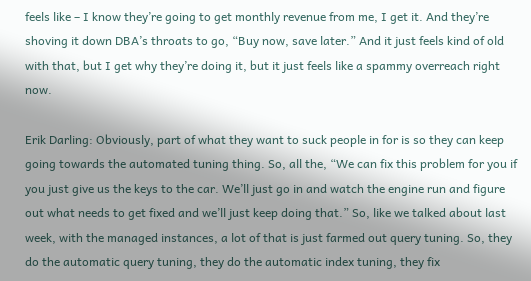feels like – I know they’re going to get monthly revenue from me, I get it. And they’re shoving it down DBA’s throats to go, “Buy now, save later.” And it just feels kind of old with that, but I get why they’re doing it, but it just feels like a spammy overreach right now.

Erik Darling: Obviously, part of what they want to suck people in for is so they can keep going towards the automated tuning thing. So, all the, “We can fix this problem for you if you just give us the keys to the car. We’ll just go in and watch the engine run and figure out what needs to get fixed and we’ll just keep doing that.” So, like we talked about last week, with the managed instances, a lot of that is just farmed out query tuning. So, they do the automatic query tuning, they do the automatic index tuning, they fix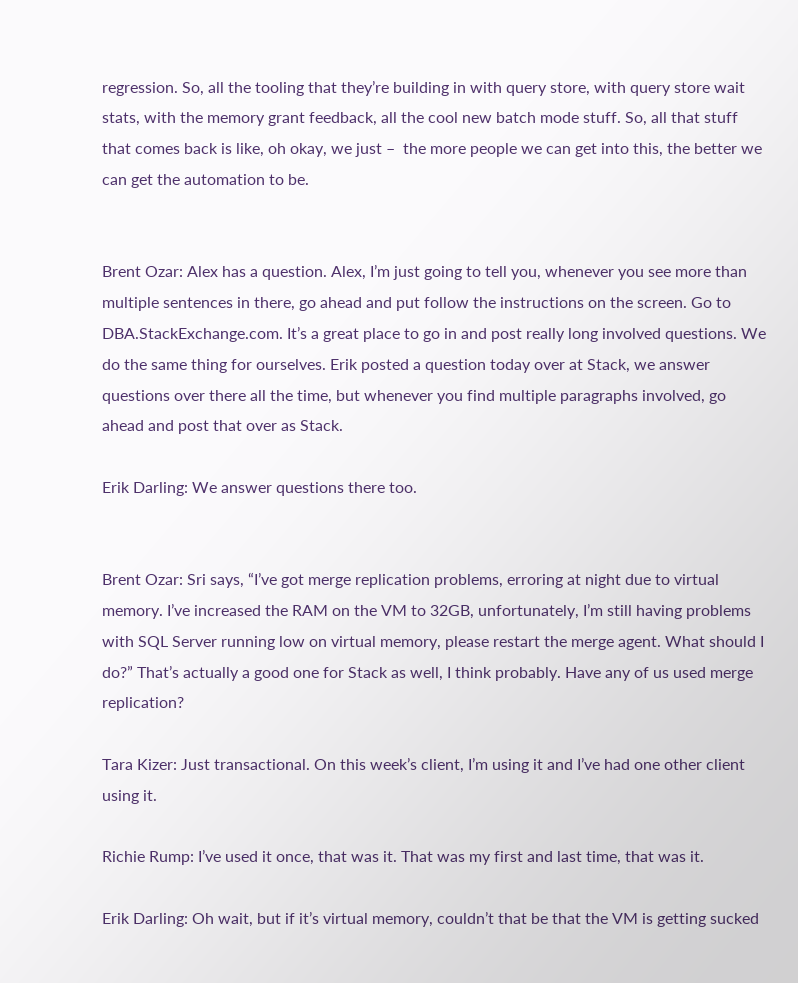regression. So, all the tooling that they’re building in with query store, with query store wait stats, with the memory grant feedback, all the cool new batch mode stuff. So, all that stuff that comes back is like, oh okay, we just –  the more people we can get into this, the better we can get the automation to be.


Brent Ozar: Alex has a question. Alex, I’m just going to tell you, whenever you see more than multiple sentences in there, go ahead and put follow the instructions on the screen. Go to DBA.StackExchange.com. It’s a great place to go in and post really long involved questions. We do the same thing for ourselves. Erik posted a question today over at Stack, we answer questions over there all the time, but whenever you find multiple paragraphs involved, go ahead and post that over as Stack.

Erik Darling: We answer questions there too.


Brent Ozar: Sri says, “I’ve got merge replication problems, erroring at night due to virtual memory. I’ve increased the RAM on the VM to 32GB, unfortunately, I’m still having problems with SQL Server running low on virtual memory, please restart the merge agent. What should I do?” That’s actually a good one for Stack as well, I think probably. Have any of us used merge replication?

Tara Kizer: Just transactional. On this week’s client, I’m using it and I’ve had one other client using it.

Richie Rump: I’ve used it once, that was it. That was my first and last time, that was it.

Erik Darling: Oh wait, but if it’s virtual memory, couldn’t that be that the VM is getting sucked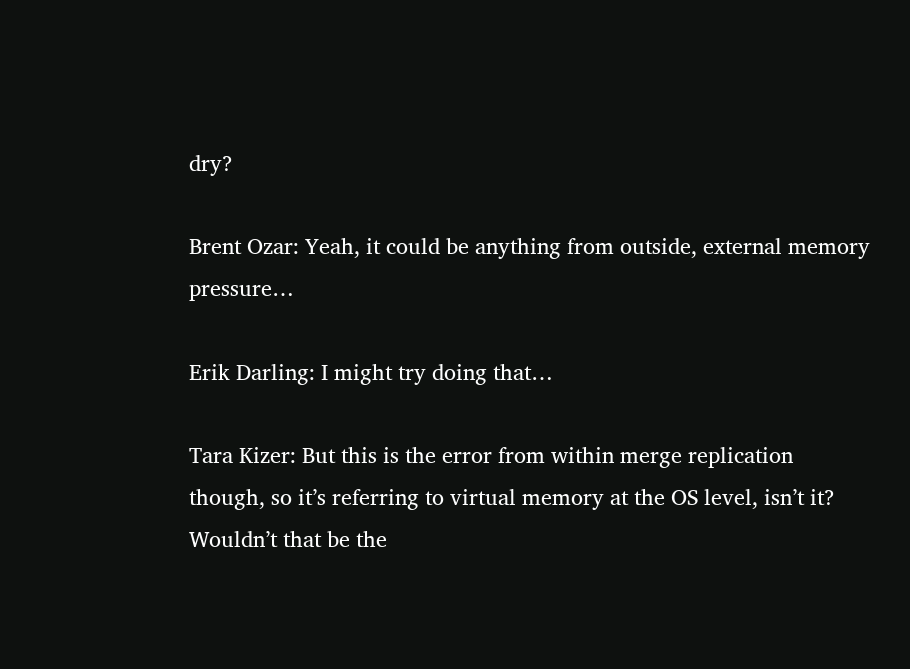dry?

Brent Ozar: Yeah, it could be anything from outside, external memory pressure…

Erik Darling: I might try doing that…

Tara Kizer: But this is the error from within merge replication though, so it’s referring to virtual memory at the OS level, isn’t it? Wouldn’t that be the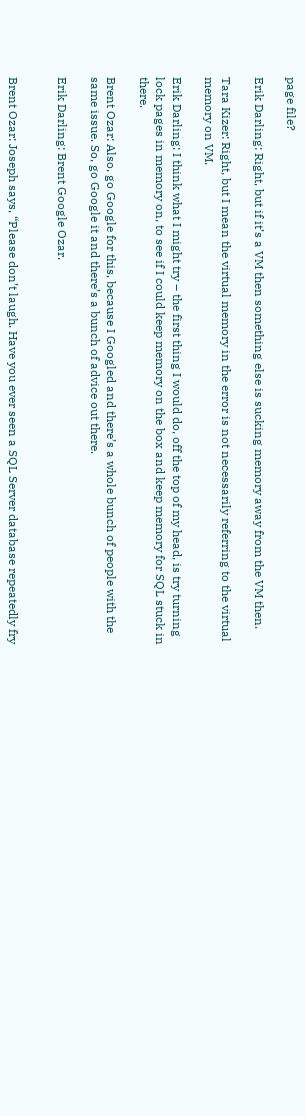page file?

Erik Darling: Right, but if it’s a VM then something else is sucking memory away from the VM then.

Tara Kizer: Right, but I mean the virtual memory in the error is not necessarily referring to the virtual memory on VM.

Erik Darling: I think what I might try – the first thing I would do, off the top of my head, is try turning lock pages in memory on, to see if I could keep memory on the box and keep memory for SQL stuck in there.

Brent Ozar: Also, go Google for this, because I Googled and there’s a whole bunch of people with the same issue. So, go Google it and there’s a bunch of advice out there.

Erik Darling: Brent Google Ozar.


Brent Ozar: Joseph says, “Please don’t laugh. Have you ever seen a SQL Server database repeatedly fry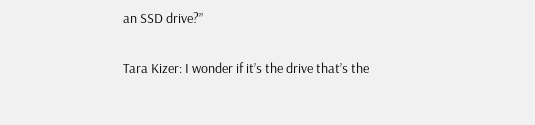an SSD drive?”

Tara Kizer: I wonder if it’s the drive that’s the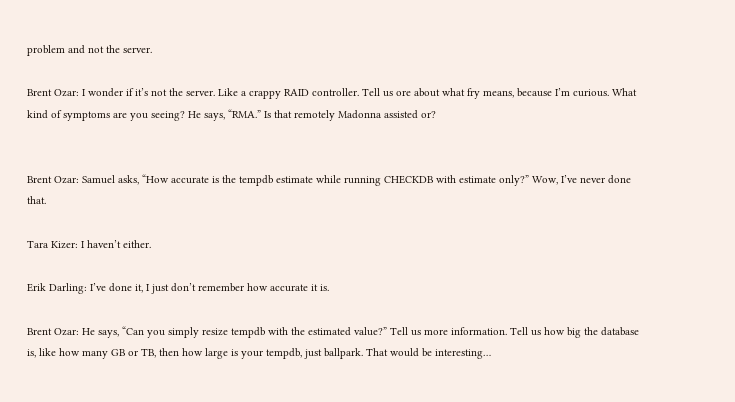problem and not the server.

Brent Ozar: I wonder if it’s not the server. Like a crappy RAID controller. Tell us ore about what fry means, because I’m curious. What kind of symptoms are you seeing? He says, “RMA.” Is that remotely Madonna assisted or?


Brent Ozar: Samuel asks, “How accurate is the tempdb estimate while running CHECKDB with estimate only?” Wow, I’ve never done that.

Tara Kizer: I haven’t either.

Erik Darling: I’ve done it, I just don’t remember how accurate it is.

Brent Ozar: He says, “Can you simply resize tempdb with the estimated value?” Tell us more information. Tell us how big the database is, like how many GB or TB, then how large is your tempdb, just ballpark. That would be interesting…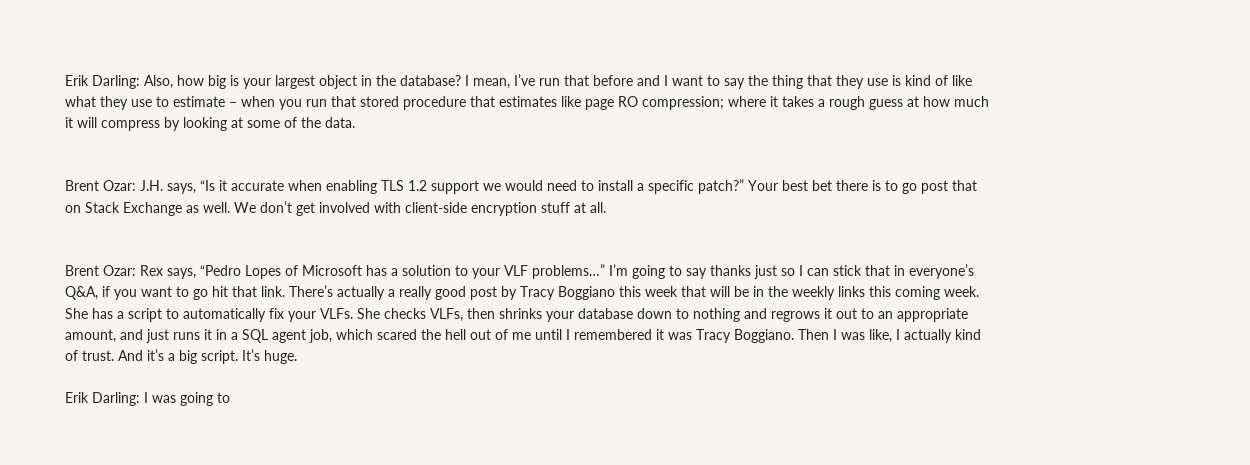Erik Darling: Also, how big is your largest object in the database? I mean, I’ve run that before and I want to say the thing that they use is kind of like what they use to estimate – when you run that stored procedure that estimates like page RO compression; where it takes a rough guess at how much it will compress by looking at some of the data.


Brent Ozar: J.H. says, “Is it accurate when enabling TLS 1.2 support we would need to install a specific patch?” Your best bet there is to go post that on Stack Exchange as well. We don’t get involved with client-side encryption stuff at all.


Brent Ozar: Rex says, “Pedro Lopes of Microsoft has a solution to your VLF problems…” I’m going to say thanks just so I can stick that in everyone’s Q&A, if you want to go hit that link. There’s actually a really good post by Tracy Boggiano this week that will be in the weekly links this coming week. She has a script to automatically fix your VLFs. She checks VLFs, then shrinks your database down to nothing and regrows it out to an appropriate amount, and just runs it in a SQL agent job, which scared the hell out of me until I remembered it was Tracy Boggiano. Then I was like, I actually kind of trust. And it’s a big script. It’s huge.

Erik Darling: I was going to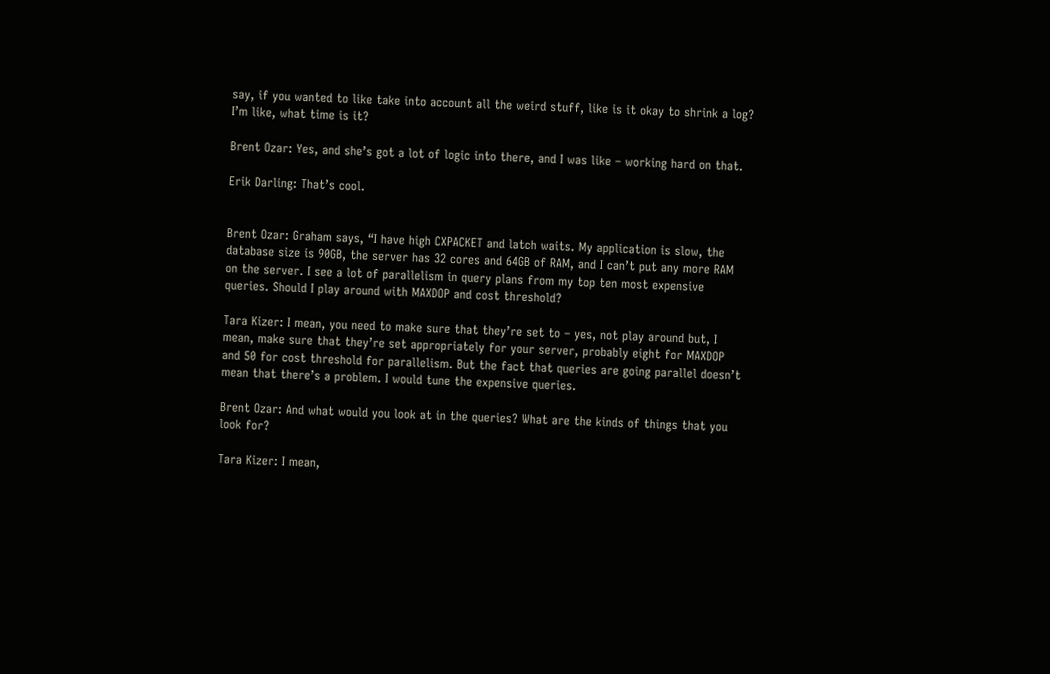say, if you wanted to like take into account all the weird stuff, like is it okay to shrink a log? I’m like, what time is it?

Brent Ozar: Yes, and she’s got a lot of logic into there, and I was like – working hard on that.

Erik Darling: That’s cool.


Brent Ozar: Graham says, “I have high CXPACKET and latch waits. My application is slow, the database size is 90GB, the server has 32 cores and 64GB of RAM, and I can’t put any more RAM on the server. I see a lot of parallelism in query plans from my top ten most expensive queries. Should I play around with MAXDOP and cost threshold?

Tara Kizer: I mean, you need to make sure that they’re set to – yes, not play around but, I mean, make sure that they’re set appropriately for your server, probably eight for MAXDOP and 50 for cost threshold for parallelism. But the fact that queries are going parallel doesn’t mean that there’s a problem. I would tune the expensive queries.

Brent Ozar: And what would you look at in the queries? What are the kinds of things that you look for?

Tara Kizer: I mean,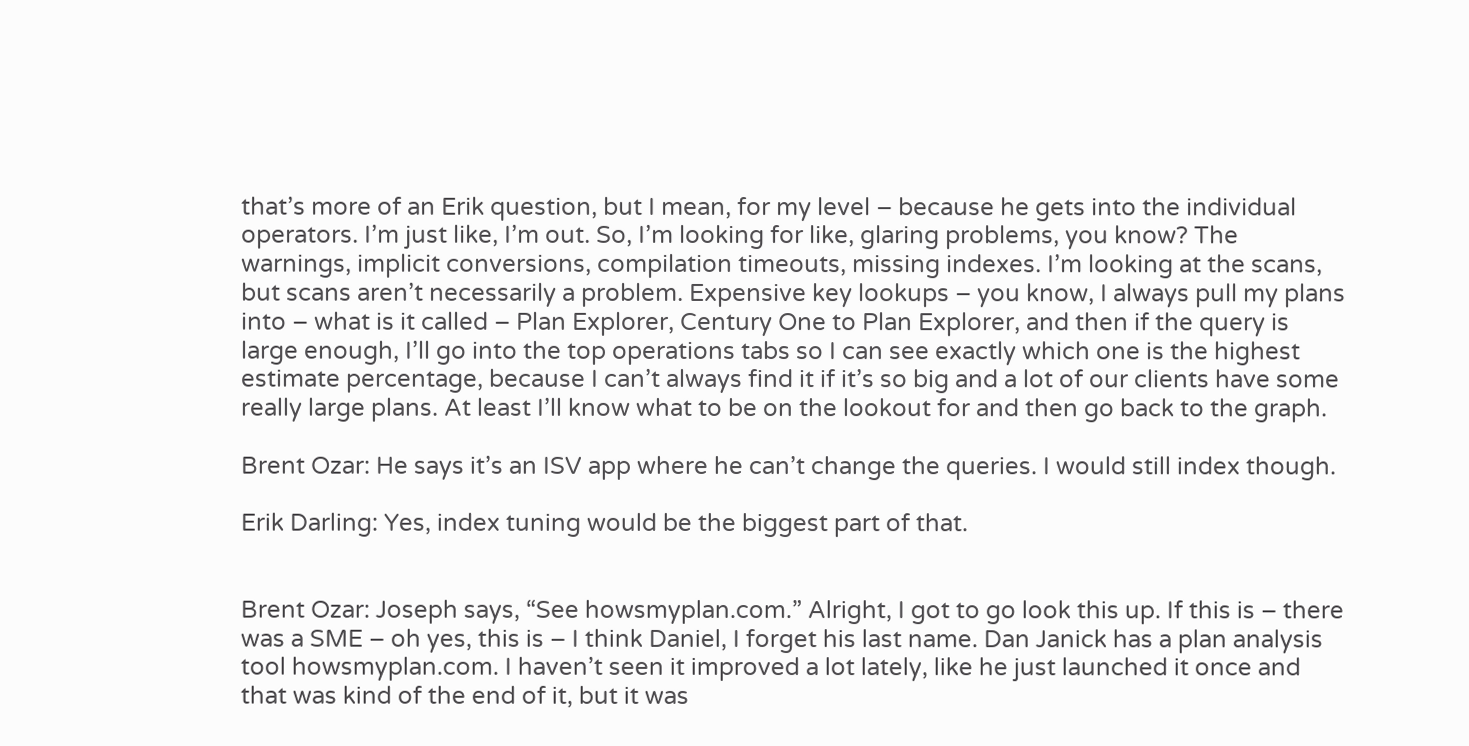that’s more of an Erik question, but I mean, for my level – because he gets into the individual operators. I’m just like, I’m out. So, I’m looking for like, glaring problems, you know? The warnings, implicit conversions, compilation timeouts, missing indexes. I’m looking at the scans, but scans aren’t necessarily a problem. Expensive key lookups – you know, I always pull my plans into – what is it called – Plan Explorer, Century One to Plan Explorer, and then if the query is large enough, I’ll go into the top operations tabs so I can see exactly which one is the highest estimate percentage, because I can’t always find it if it’s so big and a lot of our clients have some really large plans. At least I’ll know what to be on the lookout for and then go back to the graph.

Brent Ozar: He says it’s an ISV app where he can’t change the queries. I would still index though.

Erik Darling: Yes, index tuning would be the biggest part of that.


Brent Ozar: Joseph says, “See howsmyplan.com.” Alright, I got to go look this up. If this is – there was a SME – oh yes, this is – I think Daniel, I forget his last name. Dan Janick has a plan analysis tool howsmyplan.com. I haven’t seen it improved a lot lately, like he just launched it once and that was kind of the end of it, but it was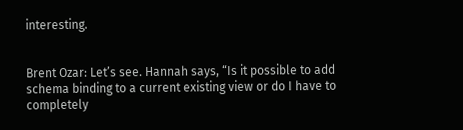interesting.


Brent Ozar: Let’s see. Hannah says, “Is it possible to add schema binding to a current existing view or do I have to completely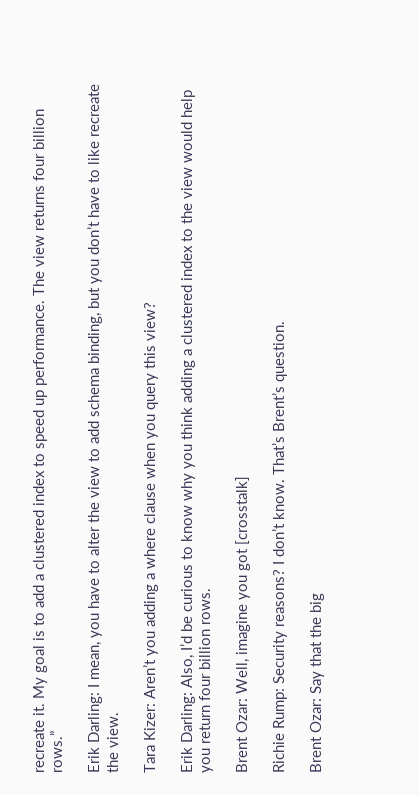recreate it. My goal is to add a clustered index to speed up performance. The view returns four billion rows.”

Erik Darling: I mean, you have to alter the view to add schema binding, but you don’t have to like recreate the view.

Tara Kizer: Aren’t you adding a where clause when you query this view?

Erik Darling: Also, I’d be curious to know why you think adding a clustered index to the view would help you return four billion rows.

Brent Ozar: Well, imagine you got [crosstalk]

Richie Rump: Security reasons? I don’t know. That’s Brent’s question.

Brent Ozar: Say that the big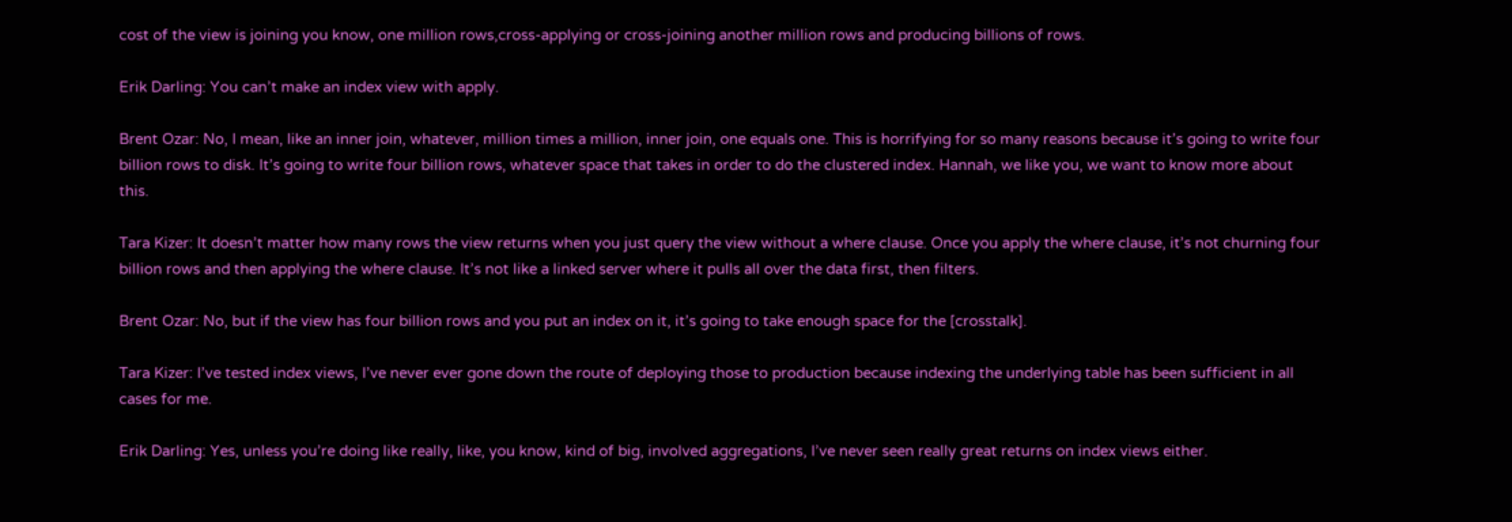cost of the view is joining you know, one million rows,cross-applying or cross-joining another million rows and producing billions of rows.

Erik Darling: You can’t make an index view with apply.

Brent Ozar: No, I mean, like an inner join, whatever, million times a million, inner join, one equals one. This is horrifying for so many reasons because it’s going to write four billion rows to disk. It’s going to write four billion rows, whatever space that takes in order to do the clustered index. Hannah, we like you, we want to know more about this.

Tara Kizer: It doesn’t matter how many rows the view returns when you just query the view without a where clause. Once you apply the where clause, it’s not churning four billion rows and then applying the where clause. It’s not like a linked server where it pulls all over the data first, then filters.

Brent Ozar: No, but if the view has four billion rows and you put an index on it, it’s going to take enough space for the [crosstalk].

Tara Kizer: I’ve tested index views, I’ve never ever gone down the route of deploying those to production because indexing the underlying table has been sufficient in all cases for me.

Erik Darling: Yes, unless you’re doing like really, like, you know, kind of big, involved aggregations, I’ve never seen really great returns on index views either.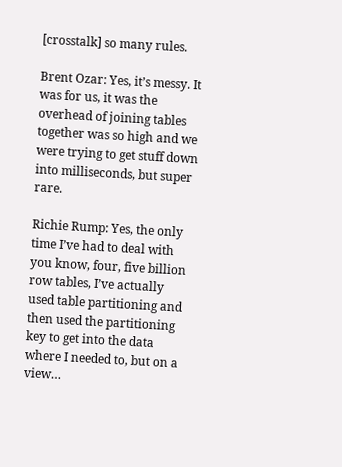[crosstalk] so many rules.

Brent Ozar: Yes, it’s messy. It was for us, it was the overhead of joining tables together was so high and we were trying to get stuff down into milliseconds, but super rare.

Richie Rump: Yes, the only time I’ve had to deal with you know, four, five billion row tables, I’ve actually used table partitioning and then used the partitioning key to get into the data where I needed to, but on a view…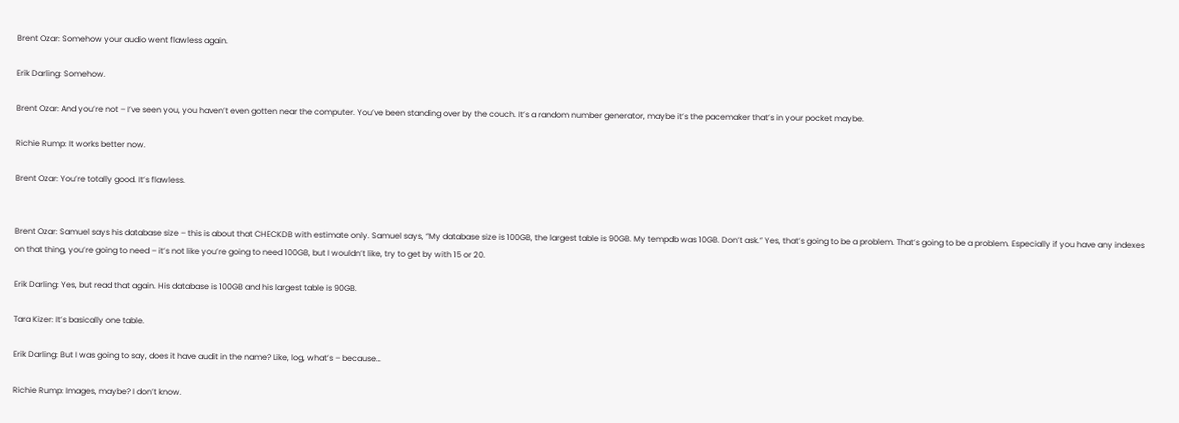Brent Ozar: Somehow your audio went flawless again.

Erik Darling: Somehow.

Brent Ozar: And you’re not – I’ve seen you, you haven’t even gotten near the computer. You’ve been standing over by the couch. It’s a random number generator, maybe it’s the pacemaker that’s in your pocket maybe.

Richie Rump: It works better now.

Brent Ozar: You’re totally good. It’s flawless.


Brent Ozar: Samuel says his database size – this is about that CHECKDB with estimate only. Samuel says, “My database size is 100GB, the largest table is 90GB. My tempdb was 10GB. Don’t ask.” Yes, that’s going to be a problem. That’s going to be a problem. Especially if you have any indexes on that thing, you’re going to need – it’s not like you’re going to need 100GB, but I wouldn’t like, try to get by with 15 or 20.

Erik Darling: Yes, but read that again. His database is 100GB and his largest table is 90GB.

Tara Kizer: It’s basically one table.

Erik Darling: But I was going to say, does it have audit in the name? Like, log, what’s – because…

Richie Rump: Images, maybe? I don’t know.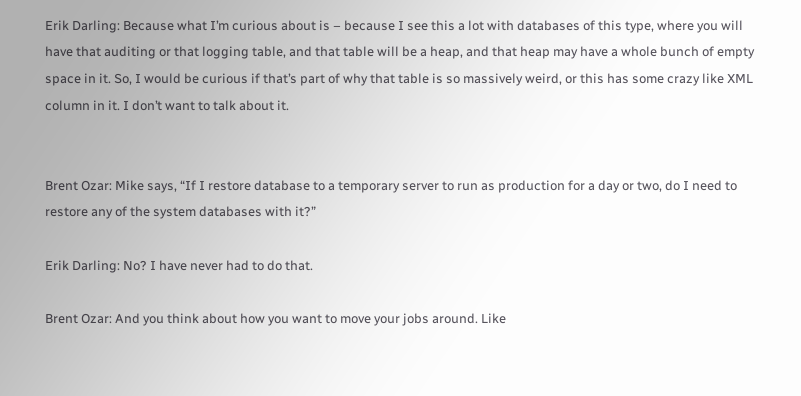Erik Darling: Because what I’m curious about is – because I see this a lot with databases of this type, where you will have that auditing or that logging table, and that table will be a heap, and that heap may have a whole bunch of empty space in it. So, I would be curious if that’s part of why that table is so massively weird, or this has some crazy like XML column in it. I don’t want to talk about it.


Brent Ozar: Mike says, “If I restore database to a temporary server to run as production for a day or two, do I need to restore any of the system databases with it?”

Erik Darling: No? I have never had to do that.

Brent Ozar: And you think about how you want to move your jobs around. Like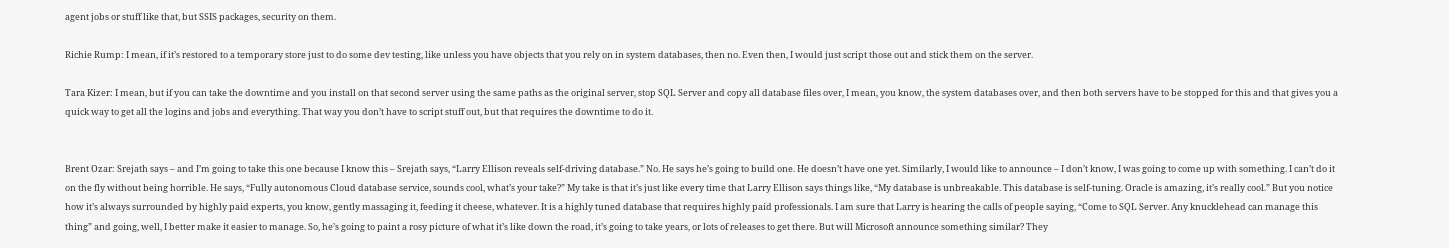agent jobs or stuff like that, but SSIS packages, security on them.

Richie Rump: I mean, if it’s restored to a temporary store just to do some dev testing, like unless you have objects that you rely on in system databases, then no. Even then, I would just script those out and stick them on the server.

Tara Kizer: I mean, but if you can take the downtime and you install on that second server using the same paths as the original server, stop SQL Server and copy all database files over, I mean, you know, the system databases over, and then both servers have to be stopped for this and that gives you a quick way to get all the logins and jobs and everything. That way you don’t have to script stuff out, but that requires the downtime to do it.


Brent Ozar: Srejath says – and I’m going to take this one because I know this – Srejath says, “Larry Ellison reveals self-driving database.” No. He says he’s going to build one. He doesn’t have one yet. Similarly, I would like to announce – I don’t know, I was going to come up with something. I can’t do it on the fly without being horrible. He says, “Fully autonomous Cloud database service, sounds cool, what’s your take?” My take is that it’s just like every time that Larry Ellison says things like, “My database is unbreakable. This database is self-tuning. Oracle is amazing, it’s really cool.” But you notice how it’s always surrounded by highly paid experts, you know, gently massaging it, feeding it cheese, whatever. It is a highly tuned database that requires highly paid professionals. I am sure that Larry is hearing the calls of people saying, “Come to SQL Server. Any knucklehead can manage this thing” and going, well, I better make it easier to manage. So, he’s going to paint a rosy picture of what it’s like down the road, it’s going to take years, or lots of releases to get there. But will Microsoft announce something similar? They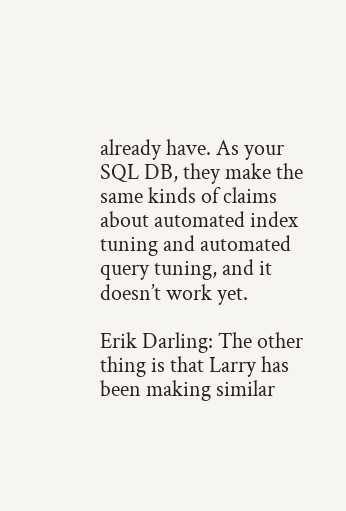already have. As your SQL DB, they make the same kinds of claims about automated index tuning and automated query tuning, and it doesn’t work yet.

Erik Darling: The other thing is that Larry has been making similar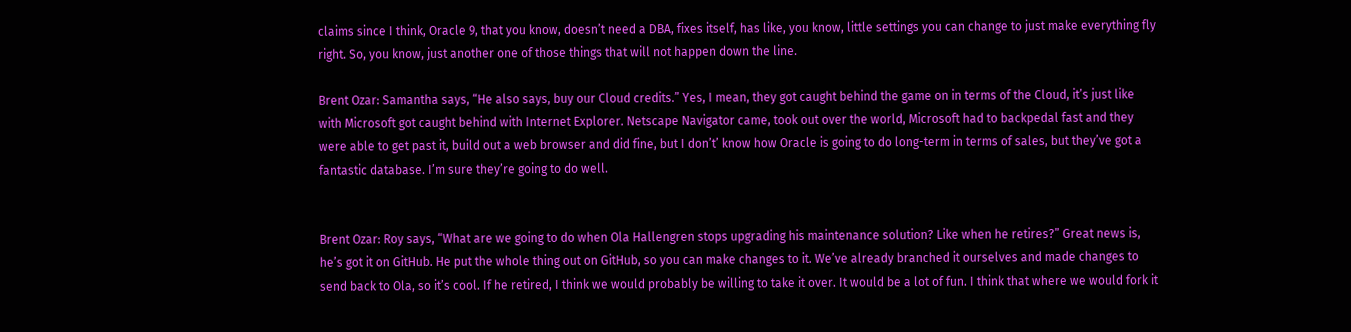claims since I think, Oracle 9, that you know, doesn’t need a DBA, fixes itself, has like, you know, little settings you can change to just make everything fly right. So, you know, just another one of those things that will not happen down the line.

Brent Ozar: Samantha says, “He also says, buy our Cloud credits.” Yes, I mean, they got caught behind the game on in terms of the Cloud, it’s just like with Microsoft got caught behind with Internet Explorer. Netscape Navigator came, took out over the world, Microsoft had to backpedal fast and they were able to get past it, build out a web browser and did fine, but I don’t’ know how Oracle is going to do long-term in terms of sales, but they’ve got a fantastic database. I’m sure they’re going to do well.


Brent Ozar: Roy says, “What are we going to do when Ola Hallengren stops upgrading his maintenance solution? Like when he retires?” Great news is, he’s got it on GitHub. He put the whole thing out on GitHub, so you can make changes to it. We’ve already branched it ourselves and made changes to send back to Ola, so it’s cool. If he retired, I think we would probably be willing to take it over. It would be a lot of fun. I think that where we would fork it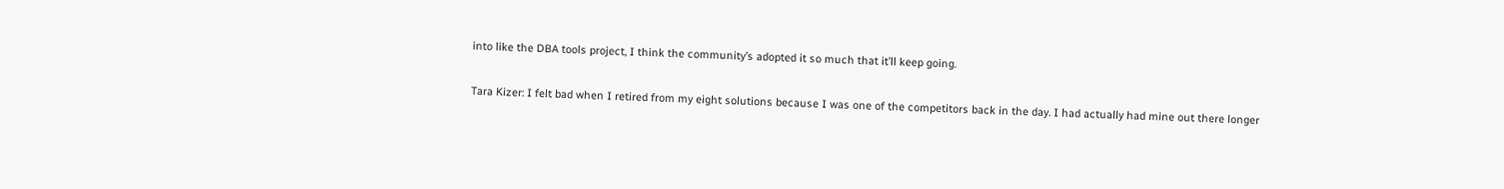into like the DBA tools project, I think the community’s adopted it so much that it’ll keep going.

Tara Kizer: I felt bad when I retired from my eight solutions because I was one of the competitors back in the day. I had actually had mine out there longer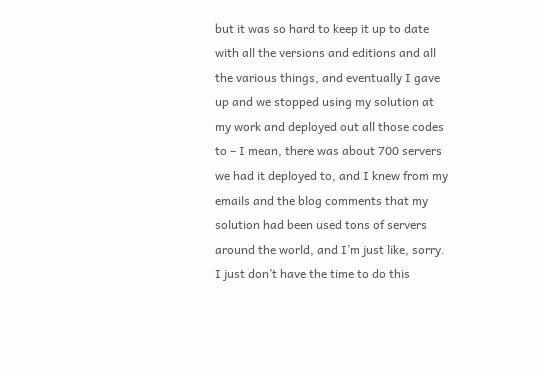but it was so hard to keep it up to date with all the versions and editions and all the various things, and eventually I gave up and we stopped using my solution at my work and deployed out all those codes to – I mean, there was about 700 servers we had it deployed to, and I knew from my emails and the blog comments that my solution had been used tons of servers around the world, and I’m just like, sorry. I just don’t have the time to do this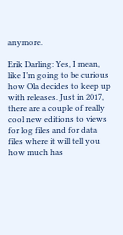anymore.

Erik Darling: Yes, I mean, like I’m going to be curious how Ola decides to keep up with releases. Just in 2017, there are a couple of really cool new editions to views for log files and for data files where it will tell you how much has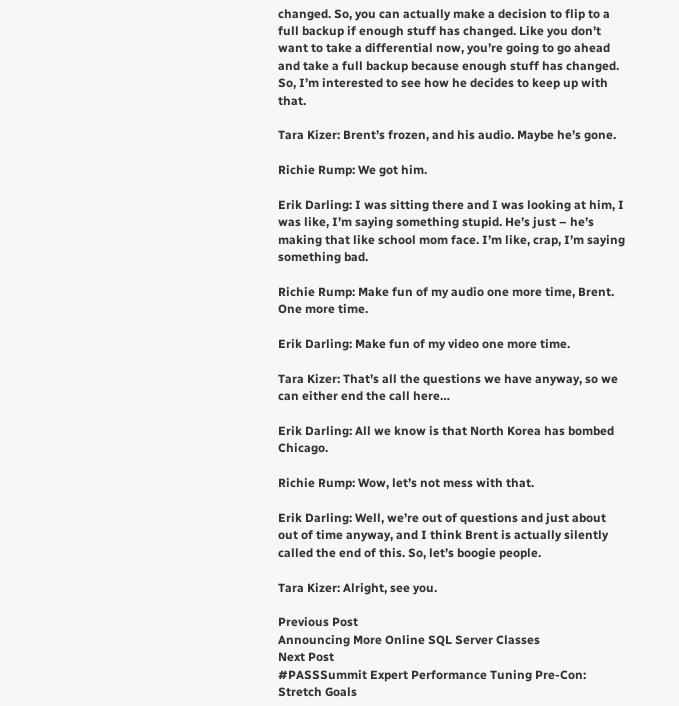changed. So, you can actually make a decision to flip to a full backup if enough stuff has changed. Like you don’t want to take a differential now, you’re going to go ahead and take a full backup because enough stuff has changed. So, I’m interested to see how he decides to keep up with that.

Tara Kizer: Brent’s frozen, and his audio. Maybe he’s gone.

Richie Rump: We got him.

Erik Darling: I was sitting there and I was looking at him, I was like, I’m saying something stupid. He’s just – he’s making that like school mom face. I’m like, crap, I’m saying something bad.

Richie Rump: Make fun of my audio one more time, Brent. One more time.

Erik Darling: Make fun of my video one more time.

Tara Kizer: That’s all the questions we have anyway, so we can either end the call here…

Erik Darling: All we know is that North Korea has bombed Chicago.

Richie Rump: Wow, let’s not mess with that.

Erik Darling: Well, we’re out of questions and just about out of time anyway, and I think Brent is actually silently called the end of this. So, let’s boogie people.

Tara Kizer: Alright, see you.

Previous Post
Announcing More Online SQL Server Classes
Next Post
#PASSSummit Expert Performance Tuning Pre-Con: Stretch Goals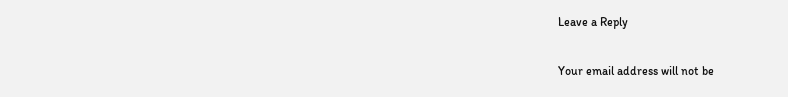Leave a Reply

Your email address will not be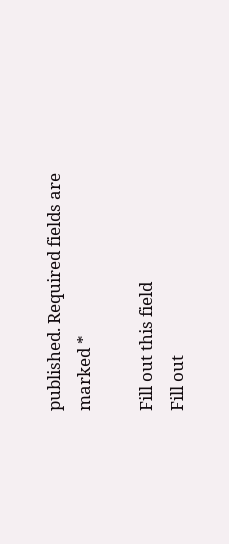published. Required fields are marked *

Fill out this field
Fill out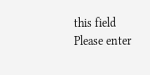this field
Please enter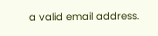a valid email address.